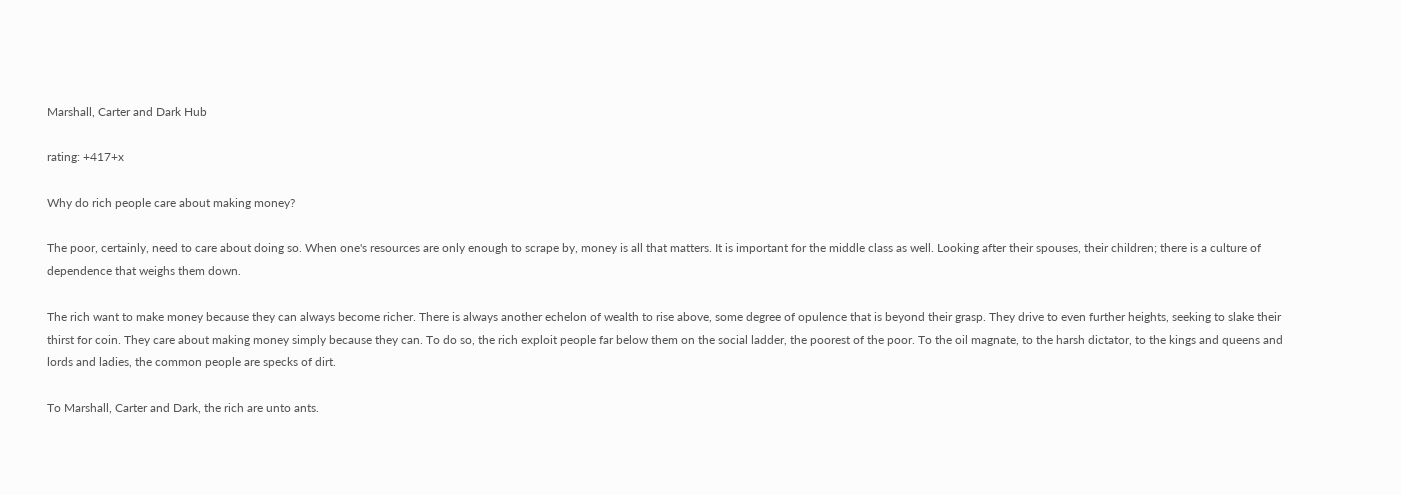Marshall, Carter and Dark Hub

rating: +417+x

Why do rich people care about making money?

The poor, certainly, need to care about doing so. When one's resources are only enough to scrape by, money is all that matters. It is important for the middle class as well. Looking after their spouses, their children; there is a culture of dependence that weighs them down.

The rich want to make money because they can always become richer. There is always another echelon of wealth to rise above, some degree of opulence that is beyond their grasp. They drive to even further heights, seeking to slake their thirst for coin. They care about making money simply because they can. To do so, the rich exploit people far below them on the social ladder, the poorest of the poor. To the oil magnate, to the harsh dictator, to the kings and queens and lords and ladies, the common people are specks of dirt.

To Marshall, Carter and Dark, the rich are unto ants.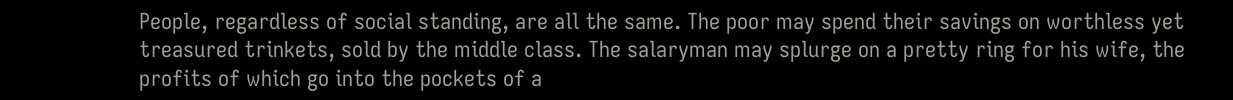People, regardless of social standing, are all the same. The poor may spend their savings on worthless yet treasured trinkets, sold by the middle class. The salaryman may splurge on a pretty ring for his wife, the profits of which go into the pockets of a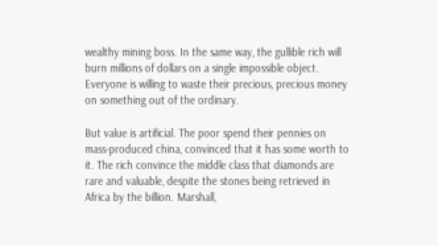wealthy mining boss. In the same way, the gullible rich will burn millions of dollars on a single impossible object. Everyone is willing to waste their precious, precious money on something out of the ordinary.

But value is artificial. The poor spend their pennies on mass-produced china, convinced that it has some worth to it. The rich convince the middle class that diamonds are rare and valuable, despite the stones being retrieved in Africa by the billion. Marshall,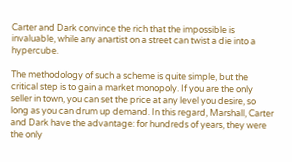Carter and Dark convince the rich that the impossible is invaluable, while any anartist on a street can twist a die into a hypercube.

The methodology of such a scheme is quite simple, but the critical step is to gain a market monopoly. If you are the only seller in town, you can set the price at any level you desire, so long as you can drum up demand. In this regard, Marshall, Carter and Dark have the advantage: for hundreds of years, they were the only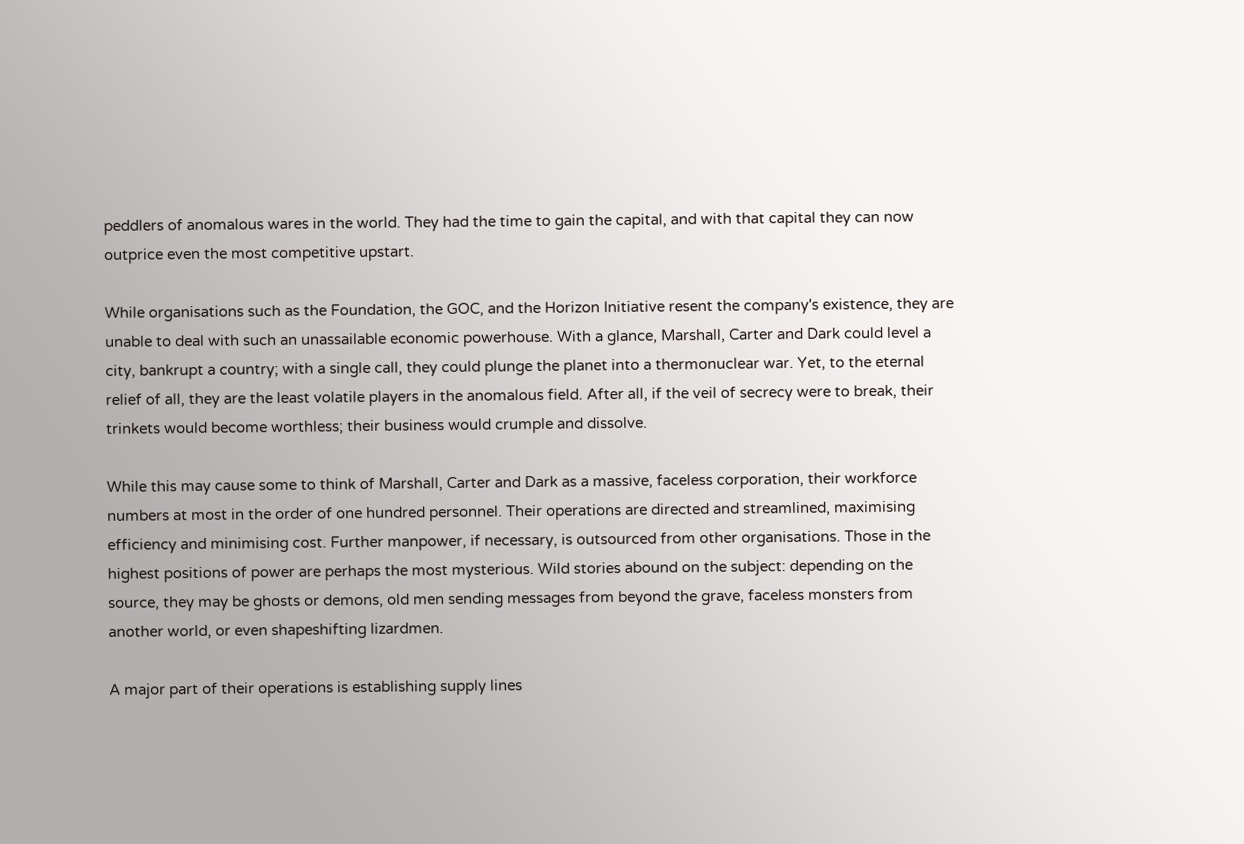peddlers of anomalous wares in the world. They had the time to gain the capital, and with that capital they can now outprice even the most competitive upstart.

While organisations such as the Foundation, the GOC, and the Horizon Initiative resent the company's existence, they are unable to deal with such an unassailable economic powerhouse. With a glance, Marshall, Carter and Dark could level a city, bankrupt a country; with a single call, they could plunge the planet into a thermonuclear war. Yet, to the eternal relief of all, they are the least volatile players in the anomalous field. After all, if the veil of secrecy were to break, their trinkets would become worthless; their business would crumple and dissolve.

While this may cause some to think of Marshall, Carter and Dark as a massive, faceless corporation, their workforce numbers at most in the order of one hundred personnel. Their operations are directed and streamlined, maximising efficiency and minimising cost. Further manpower, if necessary, is outsourced from other organisations. Those in the highest positions of power are perhaps the most mysterious. Wild stories abound on the subject: depending on the source, they may be ghosts or demons, old men sending messages from beyond the grave, faceless monsters from another world, or even shapeshifting lizardmen.

A major part of their operations is establishing supply lines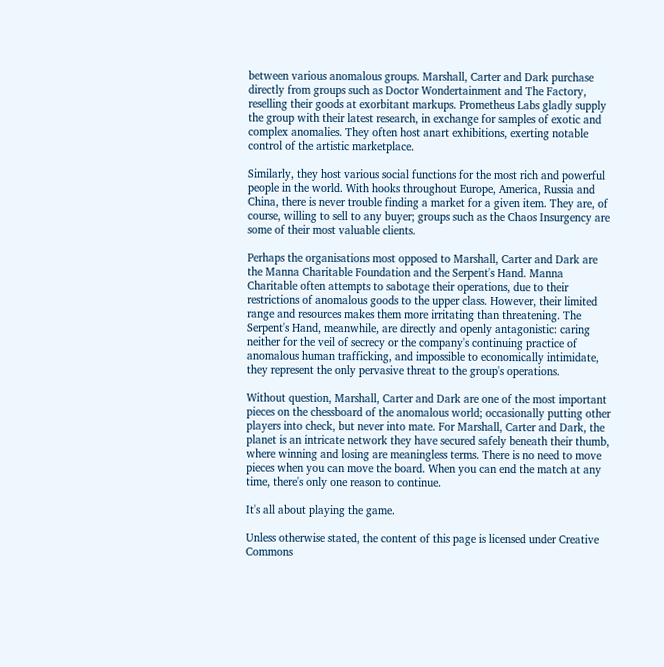between various anomalous groups. Marshall, Carter and Dark purchase directly from groups such as Doctor Wondertainment and The Factory, reselling their goods at exorbitant markups. Prometheus Labs gladly supply the group with their latest research, in exchange for samples of exotic and complex anomalies. They often host anart exhibitions, exerting notable control of the artistic marketplace.

Similarly, they host various social functions for the most rich and powerful people in the world. With hooks throughout Europe, America, Russia and China, there is never trouble finding a market for a given item. They are, of course, willing to sell to any buyer; groups such as the Chaos Insurgency are some of their most valuable clients.

Perhaps the organisations most opposed to Marshall, Carter and Dark are the Manna Charitable Foundation and the Serpent's Hand. Manna Charitable often attempts to sabotage their operations, due to their restrictions of anomalous goods to the upper class. However, their limited range and resources makes them more irritating than threatening. The Serpent's Hand, meanwhile, are directly and openly antagonistic: caring neither for the veil of secrecy or the company's continuing practice of anomalous human trafficking, and impossible to economically intimidate, they represent the only pervasive threat to the group's operations.

Without question, Marshall, Carter and Dark are one of the most important pieces on the chessboard of the anomalous world; occasionally putting other players into check, but never into mate. For Marshall, Carter and Dark, the planet is an intricate network they have secured safely beneath their thumb, where winning and losing are meaningless terms. There is no need to move pieces when you can move the board. When you can end the match at any time, there's only one reason to continue.

It's all about playing the game.

Unless otherwise stated, the content of this page is licensed under Creative Commons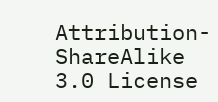Attribution-ShareAlike 3.0 License